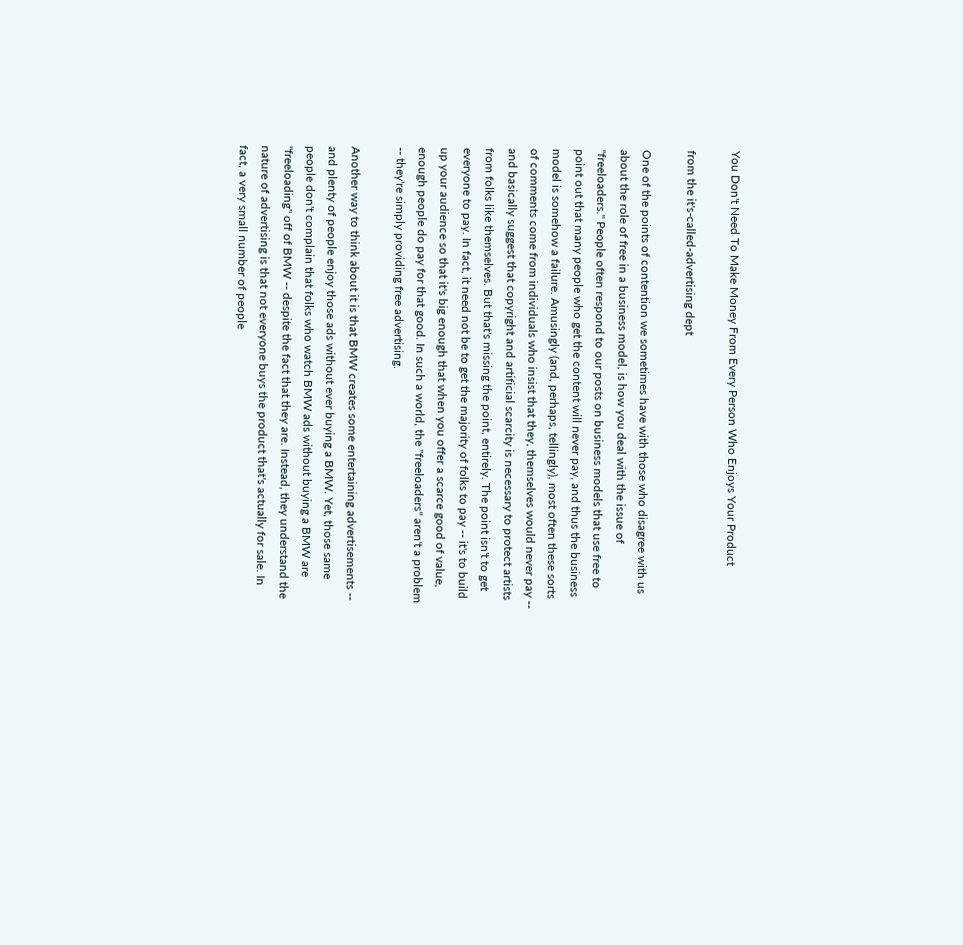You Don't Need To Make Money From Every Person Who Enjoys Your Product

from the it's-called-advertising dept

One of the points of contention we sometimes have with those who disagree with us about the role of free in a business model, is how you deal with the issue of "freeloaders." People often respond to our posts on business models that use free to point out that many people who get the content will never pay, and thus the business model is somehow a failure. Amusingly (and, perhaps, tellingly), most often these sorts of comments come from individuals who insist that they, themselves would never pay -- and basically suggest that copyright and artificial scarcity is necessary to protect artists from folks like themselves. But that's missing the point, entirely. The point isn't to get everyone to pay. In fact, it need not be to get the majority of folks to pay -- it's to build up your audience so that it's big enough that when you offer a scarce good of value, enough people do pay for that good. In such a world, the "freeloaders" aren't a problem -- they're simply providing free advertising.

Another way to think about it is that BMW creates some entertaining advertisements -- and plenty of people enjoy those ads without ever buying a BMW. Yet, those same people don't complain that folks who watch BMW ads without buying a BMW are "freeloading" off of BMW -- despite the fact that they are. Instead, they understand the nature of advertising is that not everyone buys the product that's actually for sale. In fact, a very small number of people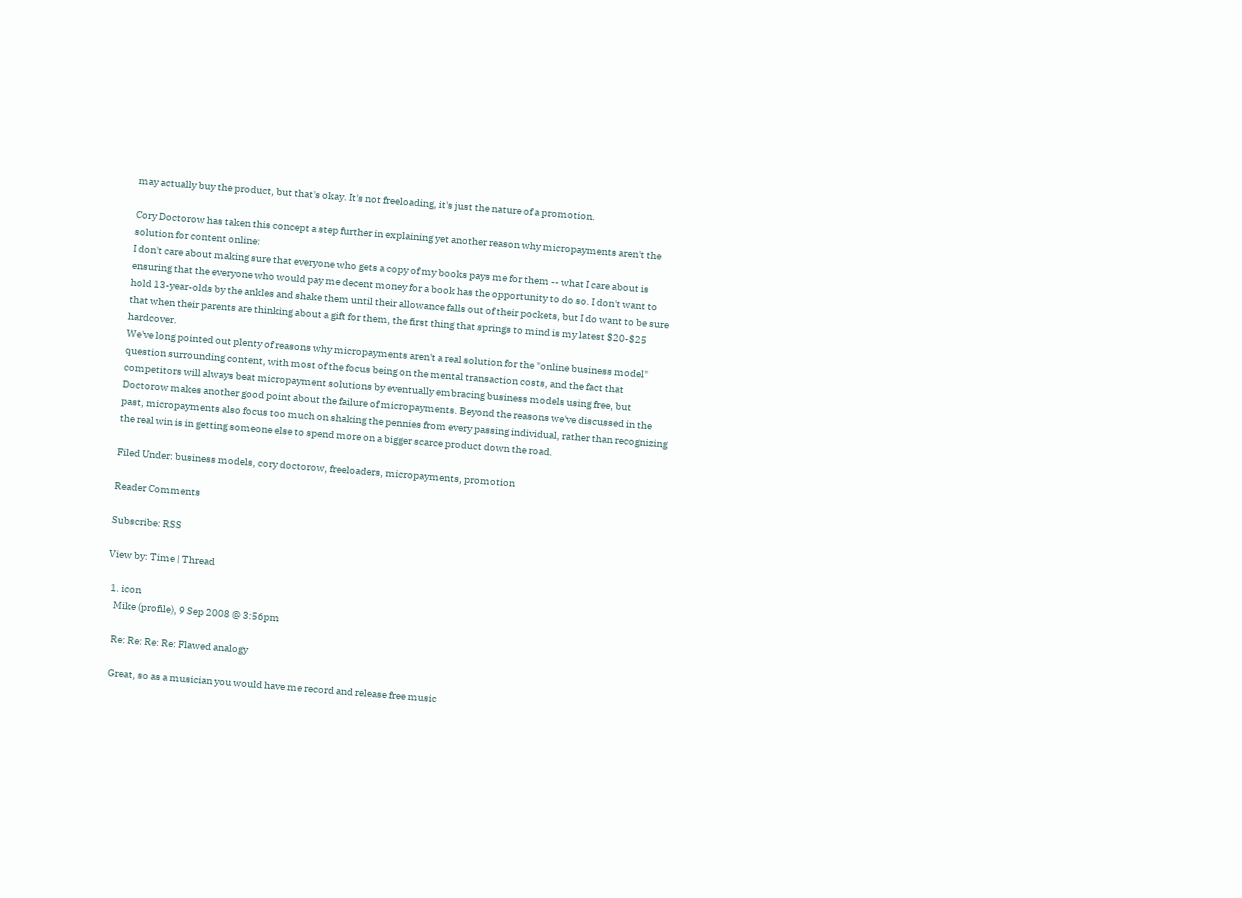may actually buy the product, but that's okay. It's not freeloading, it's just the nature of a promotion.

Cory Doctorow has taken this concept a step further in explaining yet another reason why micropayments aren't the solution for content online:
I don't care about making sure that everyone who gets a copy of my books pays me for them -- what I care about is ensuring that the everyone who would pay me decent money for a book has the opportunity to do so. I don't want to hold 13-year-olds by the ankles and shake them until their allowance falls out of their pockets, but I do want to be sure that when their parents are thinking about a gift for them, the first thing that springs to mind is my latest $20-$25 hardcover.
We've long pointed out plenty of reasons why micropayments aren't a real solution for the "online business model" question surrounding content, with most of the focus being on the mental transaction costs, and the fact that competitors will always beat micropayment solutions by eventually embracing business models using free, but Doctorow makes another good point about the failure of micropayments. Beyond the reasons we've discussed in the past, micropayments also focus too much on shaking the pennies from every passing individual, rather than recognizing the real win is in getting someone else to spend more on a bigger scarce product down the road.

Filed Under: business models, cory doctorow, freeloaders, micropayments, promotion

Reader Comments

Subscribe: RSS

View by: Time | Thread

  1. icon
    Mike (profile), 9 Sep 2008 @ 3:56pm

    Re: Re: Re: Re: Flawed analogy

    Great, so as a musician you would have me record and release free music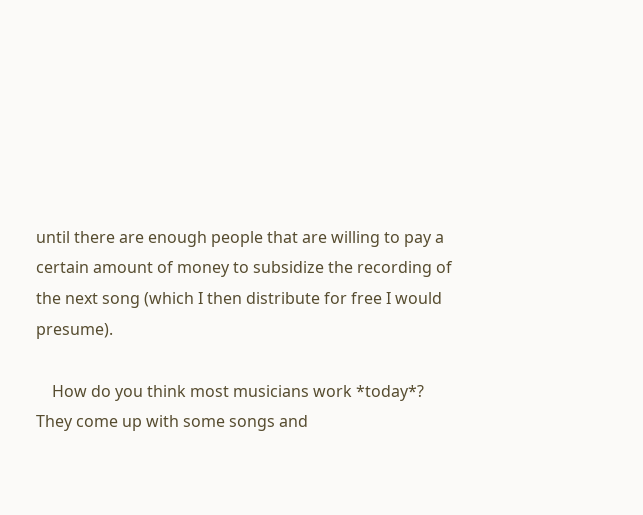until there are enough people that are willing to pay a certain amount of money to subsidize the recording of the next song (which I then distribute for free I would presume).

    How do you think most musicians work *today*? They come up with some songs and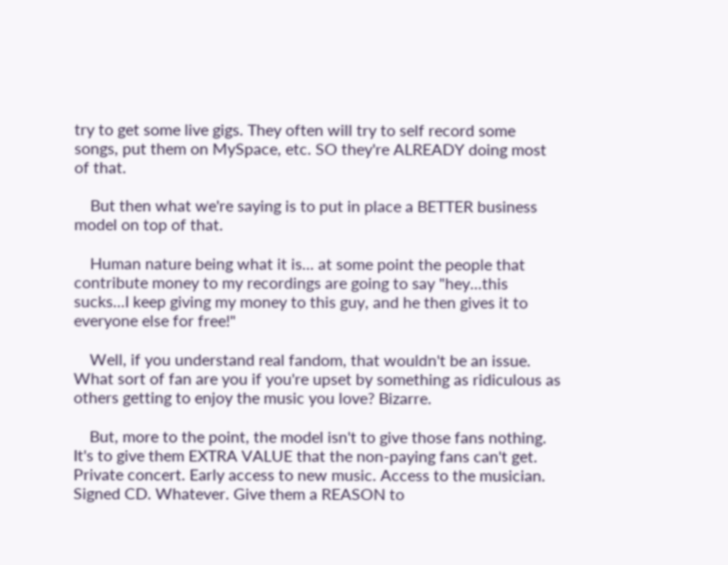try to get some live gigs. They often will try to self record some songs, put them on MySpace, etc. SO they're ALREADY doing most of that.

    But then what we're saying is to put in place a BETTER business model on top of that.

    Human nature being what it is... at some point the people that contribute money to my recordings are going to say "hey...this sucks...I keep giving my money to this guy, and he then gives it to everyone else for free!"

    Well, if you understand real fandom, that wouldn't be an issue. What sort of fan are you if you're upset by something as ridiculous as others getting to enjoy the music you love? Bizarre.

    But, more to the point, the model isn't to give those fans nothing. It's to give them EXTRA VALUE that the non-paying fans can't get. Private concert. Early access to new music. Access to the musician. Signed CD. Whatever. Give them a REASON to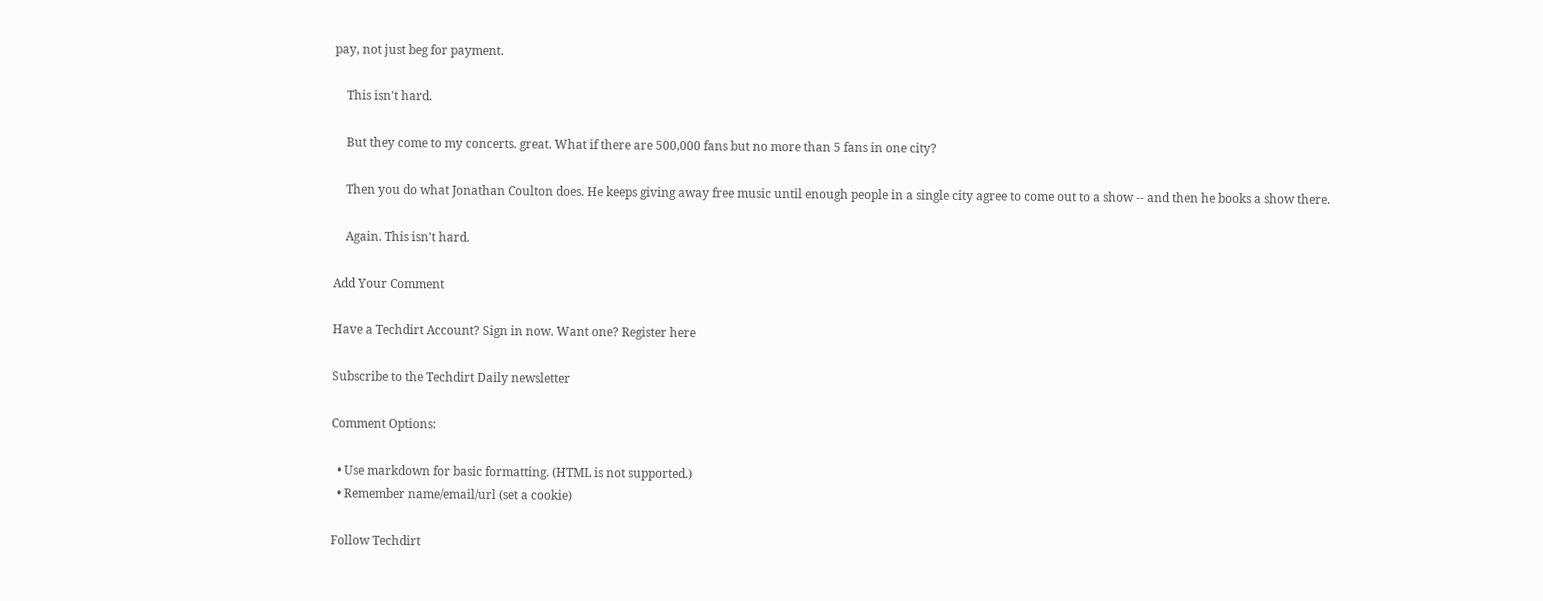pay, not just beg for payment.

    This isn't hard.

    But they come to my concerts. great. What if there are 500,000 fans but no more than 5 fans in one city?

    Then you do what Jonathan Coulton does. He keeps giving away free music until enough people in a single city agree to come out to a show -- and then he books a show there.

    Again. This isn't hard.

Add Your Comment

Have a Techdirt Account? Sign in now. Want one? Register here

Subscribe to the Techdirt Daily newsletter

Comment Options:

  • Use markdown for basic formatting. (HTML is not supported.)
  • Remember name/email/url (set a cookie)

Follow Techdirt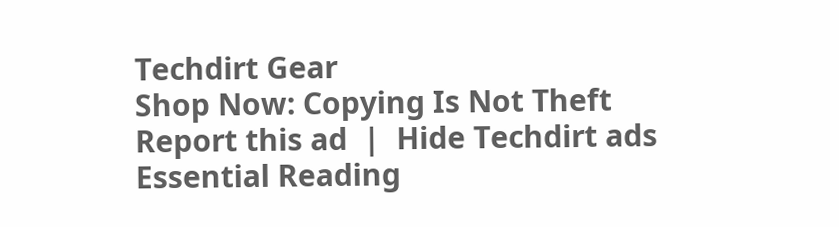Techdirt Gear
Shop Now: Copying Is Not Theft
Report this ad  |  Hide Techdirt ads
Essential Reading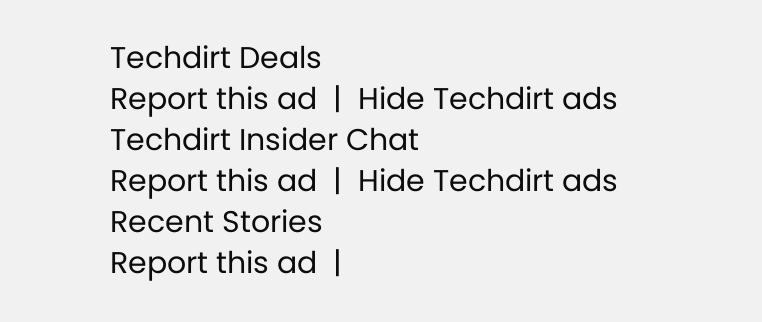Techdirt Deals
Report this ad  |  Hide Techdirt ads
Techdirt Insider Chat
Report this ad  |  Hide Techdirt ads
Recent Stories
Report this ad  |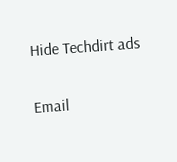Hide Techdirt ads


Email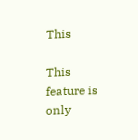This

This feature is only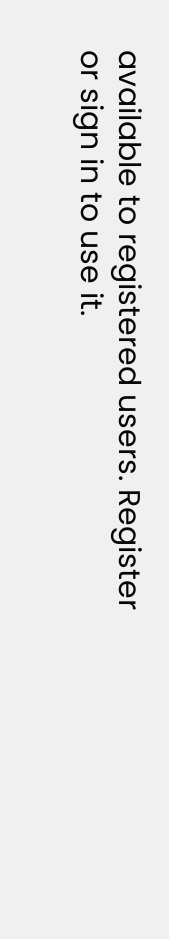available to registered users. Register or sign in to use it.